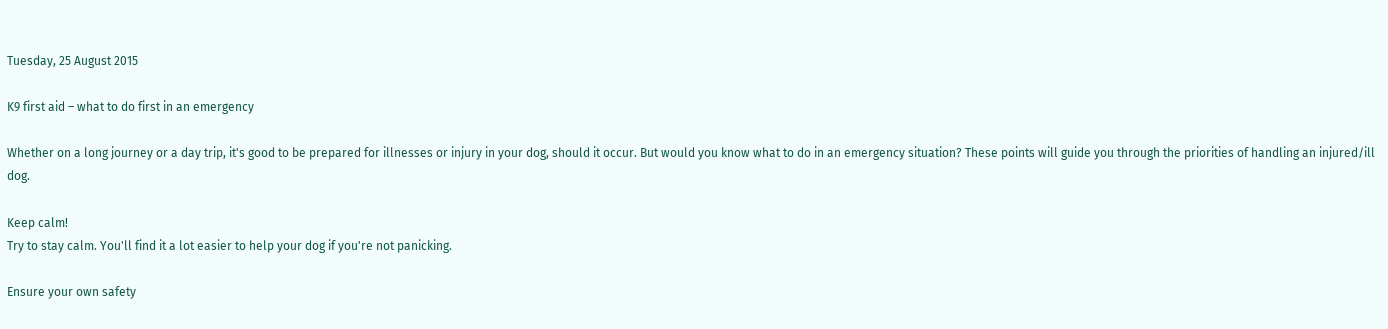Tuesday, 25 August 2015

K9 first aid – what to do first in an emergency

Whether on a long journey or a day trip, it's good to be prepared for illnesses or injury in your dog, should it occur. But would you know what to do in an emergency situation? These points will guide you through the priorities of handling an injured/ill dog.

Keep calm!
Try to stay calm. You'll find it a lot easier to help your dog if you're not panicking.

Ensure your own safety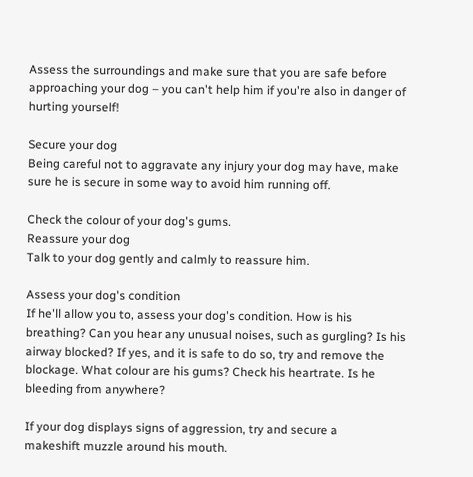Assess the surroundings and make sure that you are safe before approaching your dog – you can't help him if you're also in danger of hurting yourself!

Secure your dog
Being careful not to aggravate any injury your dog may have, make sure he is secure in some way to avoid him running off.

Check the colour of your dog's gums.
Reassure your dog
Talk to your dog gently and calmly to reassure him.

Assess your dog's condition
If he'll allow you to, assess your dog's condition. How is his breathing? Can you hear any unusual noises, such as gurgling? Is his airway blocked? If yes, and it is safe to do so, try and remove the blockage. What colour are his gums? Check his heartrate. Is he bleeding from anywhere?

If your dog displays signs of aggression, try and secure a
makeshift muzzle around his mouth.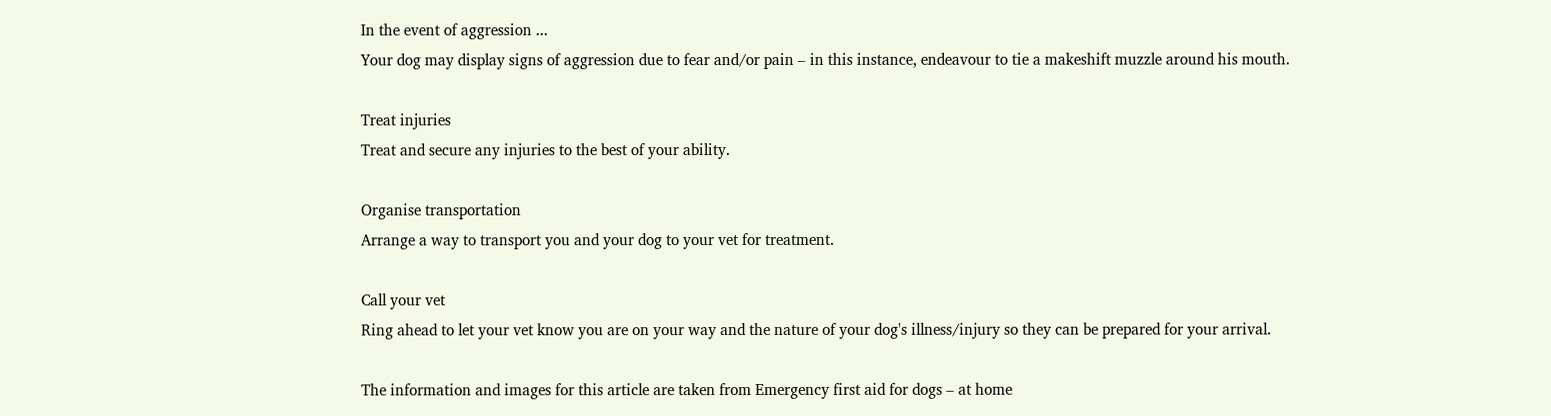In the event of aggression ...
Your dog may display signs of aggression due to fear and/or pain – in this instance, endeavour to tie a makeshift muzzle around his mouth.

Treat injuries
Treat and secure any injuries to the best of your ability.

Organise transportation
Arrange a way to transport you and your dog to your vet for treatment.

Call your vet
Ring ahead to let your vet know you are on your way and the nature of your dog's illness/injury so they can be prepared for your arrival.

The information and images for this article are taken from Emergency first aid for dogs – at home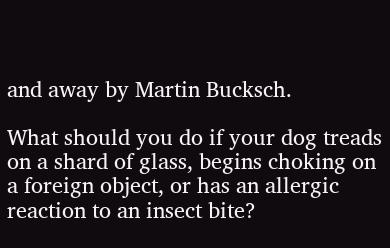and away by Martin Bucksch.

What should you do if your dog treads on a shard of glass, begins choking on a foreign object, or has an allergic reaction to an insect bite?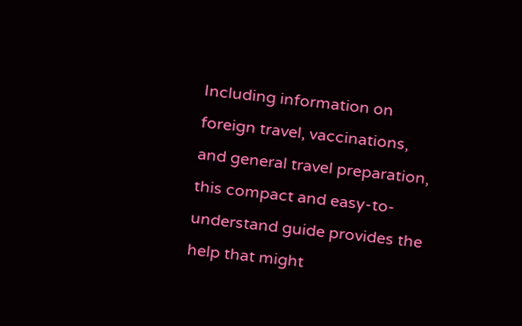Including information on foreign travel, vaccinations, and general travel preparation, this compact and easy-to-understand guide provides the help that might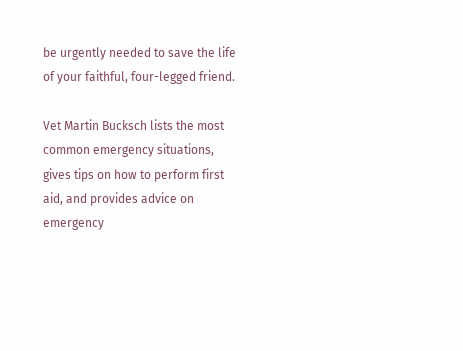be urgently needed to save the life of your faithful, four-legged friend.

Vet Martin Bucksch lists the most common emergency situations, gives tips on how to perform first aid, and provides advice on emergency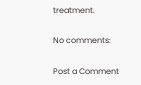treatment.

No comments:

Post a Comment